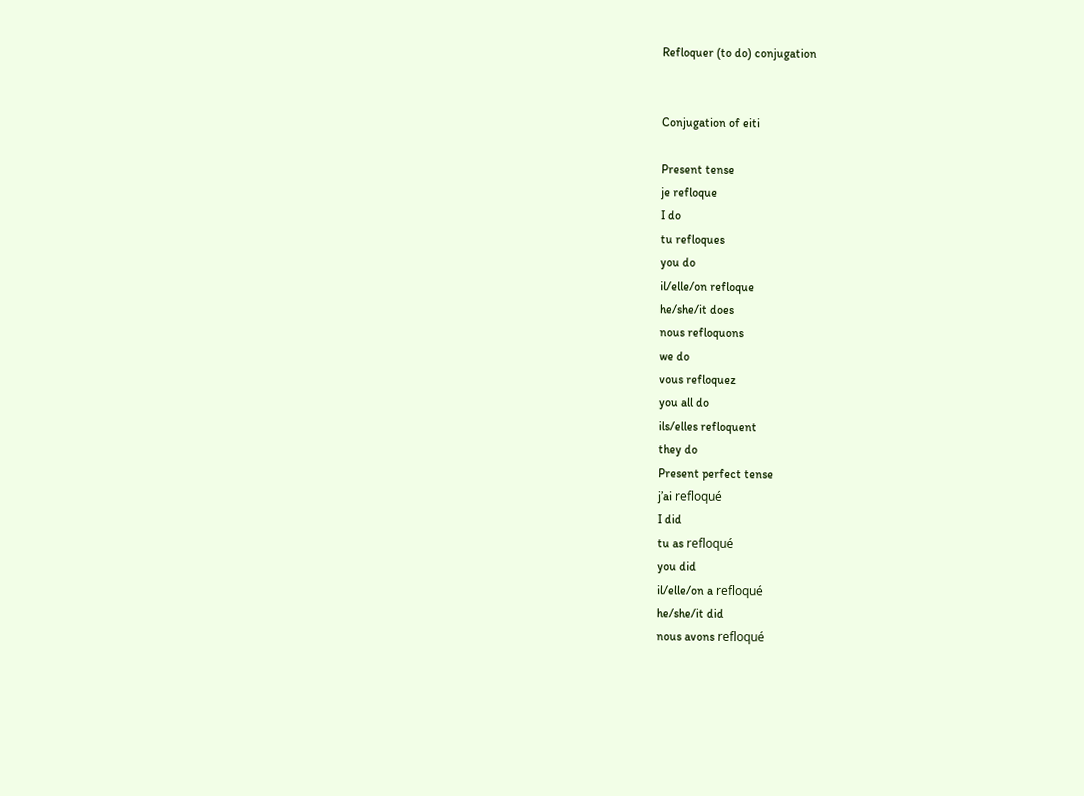Refloquer (to do) conjugation


Conjugation of eiti

Present tense
je refloque
I do
tu refloques
you do
il/elle/on refloque
he/she/it does
nous refloquons
we do
vous refloquez
you all do
ils/elles refloquent
they do
Present perfect tense
j’ai refloqué
I did
tu as refloqué
you did
il/elle/on a refloqué
he/she/it did
nous avons refloqué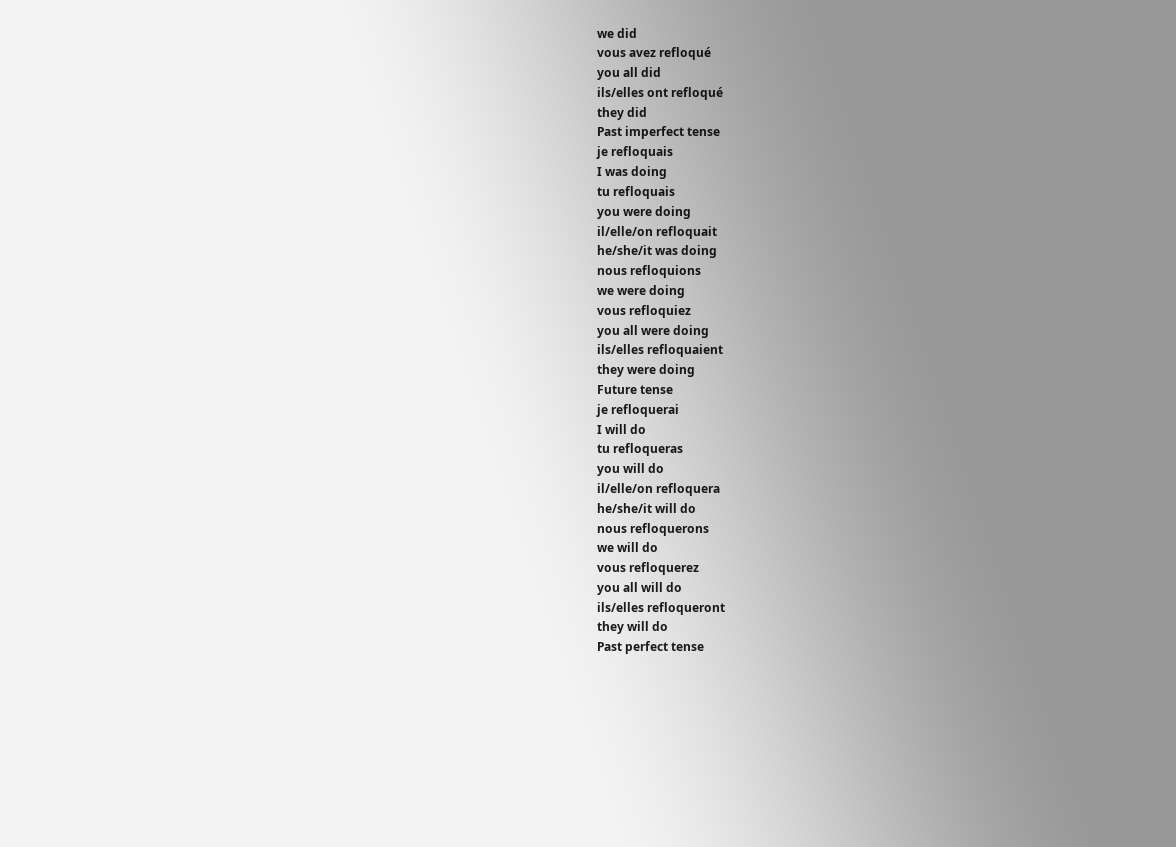we did
vous avez refloqué
you all did
ils/elles ont refloqué
they did
Past imperfect tense
je refloquais
I was doing
tu refloquais
you were doing
il/elle/on refloquait
he/she/it was doing
nous refloquions
we were doing
vous refloquiez
you all were doing
ils/elles refloquaient
they were doing
Future tense
je refloquerai
I will do
tu refloqueras
you will do
il/elle/on refloquera
he/she/it will do
nous refloquerons
we will do
vous refloquerez
you all will do
ils/elles refloqueront
they will do
Past perfect tense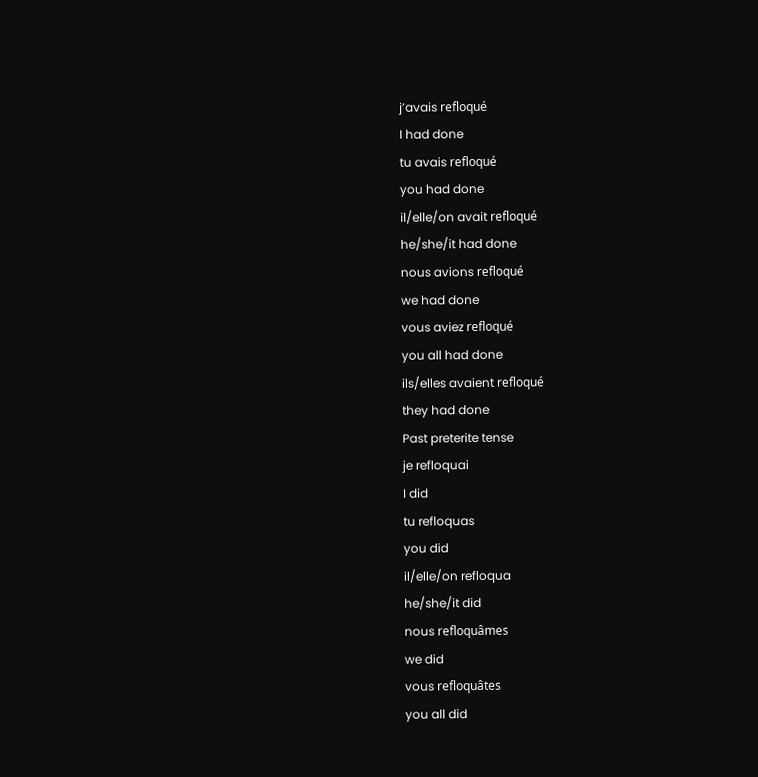j’avais refloqué
I had done
tu avais refloqué
you had done
il/elle/on avait refloqué
he/she/it had done
nous avions refloqué
we had done
vous aviez refloqué
you all had done
ils/elles avaient refloqué
they had done
Past preterite tense
je refloquai
I did
tu refloquas
you did
il/elle/on refloqua
he/she/it did
nous refloquâmes
we did
vous refloquâtes
you all did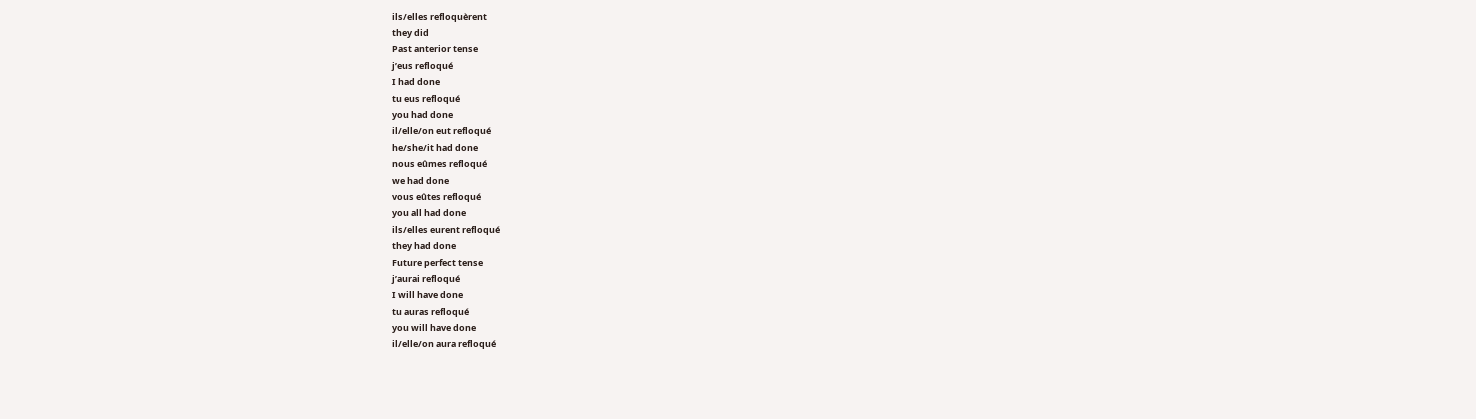ils/elles refloquèrent
they did
Past anterior tense
j’eus refloqué
I had done
tu eus refloqué
you had done
il/elle/on eut refloqué
he/she/it had done
nous eûmes refloqué
we had done
vous eûtes refloqué
you all had done
ils/elles eurent refloqué
they had done
Future perfect tense
j’aurai refloqué
I will have done
tu auras refloqué
you will have done
il/elle/on aura refloqué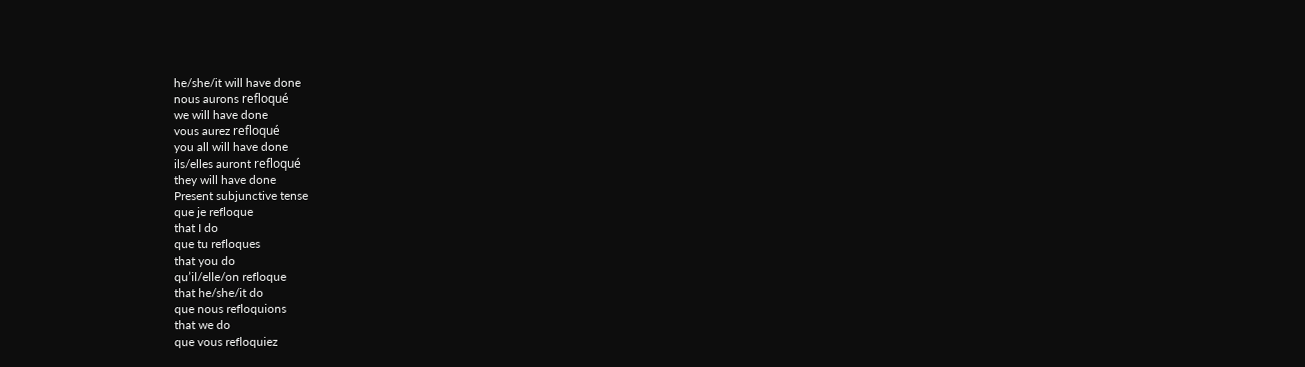he/she/it will have done
nous aurons refloqué
we will have done
vous aurez refloqué
you all will have done
ils/elles auront refloqué
they will have done
Present subjunctive tense
que je refloque
that I do
que tu refloques
that you do
qu’il/elle/on refloque
that he/she/it do
que nous refloquions
that we do
que vous refloquiez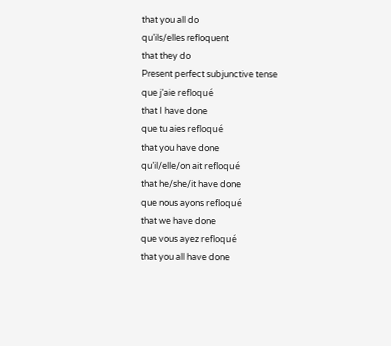that you all do
qu’ils/elles refloquent
that they do
Present perfect subjunctive tense
que j’aie refloqué
that I have done
que tu aies refloqué
that you have done
qu’il/elle/on ait refloqué
that he/she/it have done
que nous ayons refloqué
that we have done
que vous ayez refloqué
that you all have done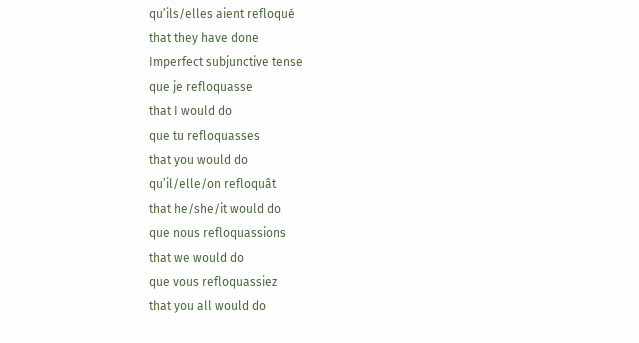qu’ils/elles aient refloqué
that they have done
Imperfect subjunctive tense
que je refloquasse
that I would do
que tu refloquasses
that you would do
qu’il/elle/on refloquât
that he/she/it would do
que nous refloquassions
that we would do
que vous refloquassiez
that you all would do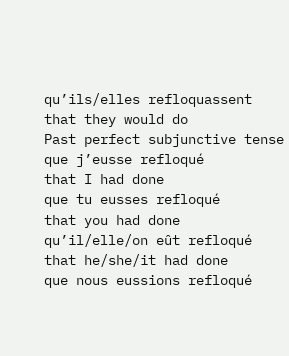qu’ils/elles refloquassent
that they would do
Past perfect subjunctive tense
que j’eusse refloqué
that I had done
que tu eusses refloqué
that you had done
qu’il/elle/on eût refloqué
that he/she/it had done
que nous eussions refloqué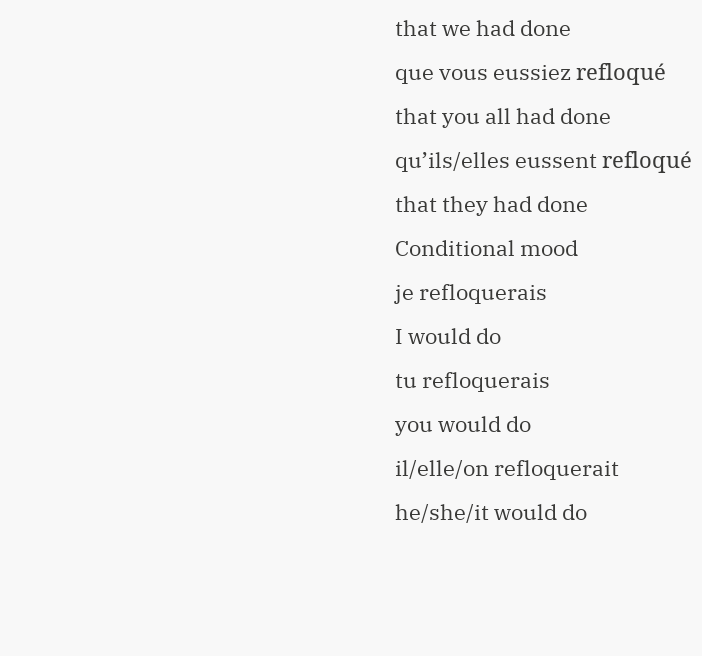that we had done
que vous eussiez refloqué
that you all had done
qu’ils/elles eussent refloqué
that they had done
Conditional mood
je refloquerais
I would do
tu refloquerais
you would do
il/elle/on refloquerait
he/she/it would do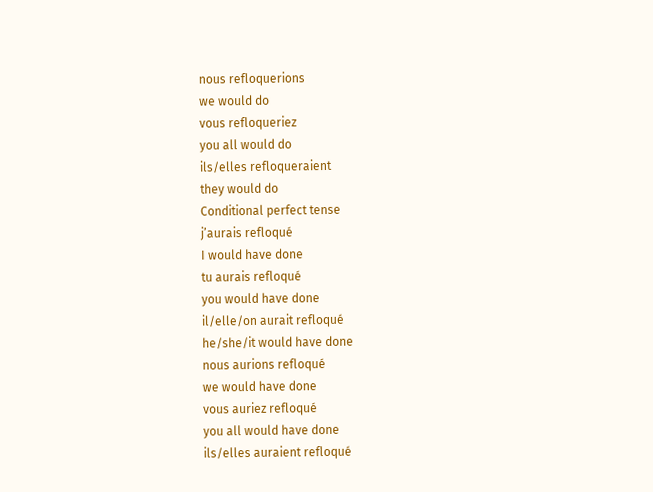nous refloquerions
we would do
vous refloqueriez
you all would do
ils/elles refloqueraient
they would do
Conditional perfect tense
j’aurais refloqué
I would have done
tu aurais refloqué
you would have done
il/elle/on aurait refloqué
he/she/it would have done
nous aurions refloqué
we would have done
vous auriez refloqué
you all would have done
ils/elles auraient refloqué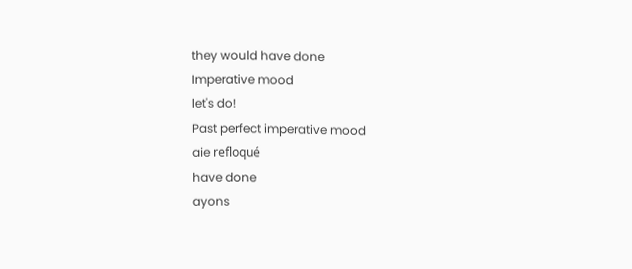they would have done
Imperative mood
let's do!
Past perfect imperative mood
aie refloqué
have done
ayons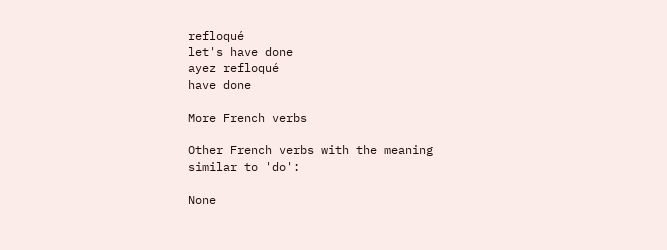refloqué
let's have done
ayez refloqué
have done

More French verbs

Other French verbs with the meaning similar to 'do':

None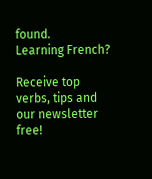found.
Learning French?

Receive top verbs, tips and our newsletter free!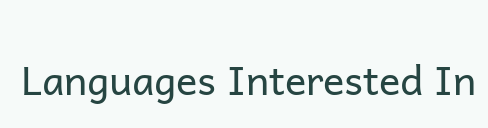Languages Interested In